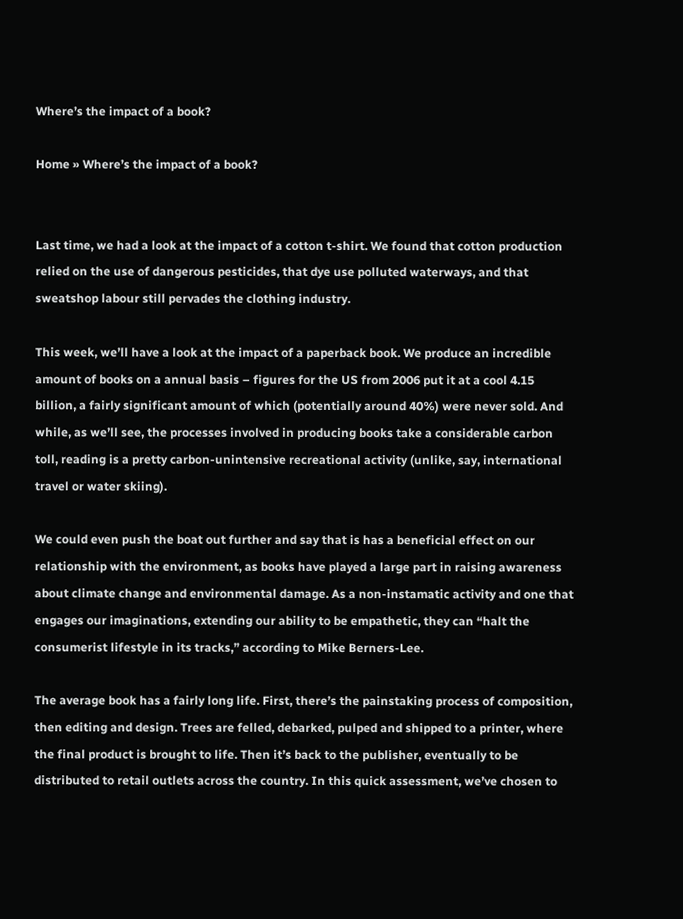Where’s the impact of a book?

Home » Where’s the impact of a book?


Last time, we had a look at the impact of a cotton t-shirt. We found that cotton production relied on the use of dangerous pesticides, that dye use polluted waterways, and that sweatshop labour still pervades the clothing industry.

This week, we’ll have a look at the impact of a paperback book. We produce an incredible amount of books on a annual basis – figures for the US from 2006 put it at a cool 4.15 billion, a fairly significant amount of which (potentially around 40%) were never sold. And while, as we’ll see, the processes involved in producing books take a considerable carbon toll, reading is a pretty carbon-unintensive recreational activity (unlike, say, international travel or water skiing).

We could even push the boat out further and say that is has a beneficial effect on our relationship with the environment, as books have played a large part in raising awareness about climate change and environmental damage. As a non-instamatic activity and one that engages our imaginations, extending our ability to be empathetic, they can “halt the consumerist lifestyle in its tracks,” according to Mike Berners-Lee.

The average book has a fairly long life. First, there’s the painstaking process of composition, then editing and design. Trees are felled, debarked, pulped and shipped to a printer, where the final product is brought to life. Then it’s back to the publisher, eventually to be distributed to retail outlets across the country. In this quick assessment, we’ve chosen to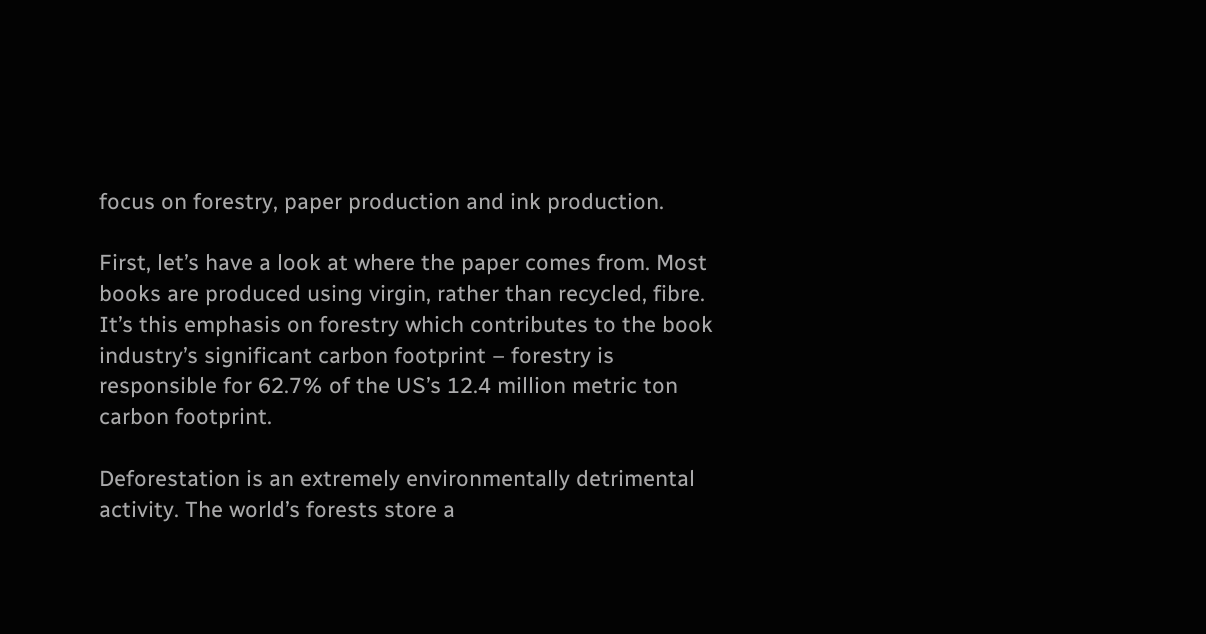focus on forestry, paper production and ink production.

First, let’s have a look at where the paper comes from. Most books are produced using virgin, rather than recycled, fibre. It’s this emphasis on forestry which contributes to the book industry’s significant carbon footprint – forestry is responsible for 62.7% of the US’s 12.4 million metric ton carbon footprint.

Deforestation is an extremely environmentally detrimental activity. The world’s forests store a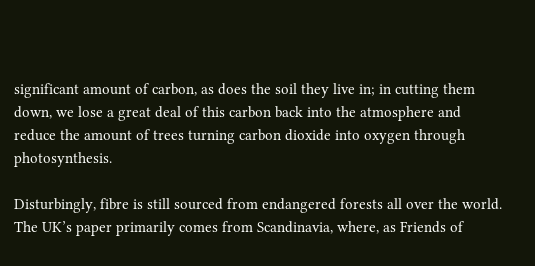significant amount of carbon, as does the soil they live in; in cutting them down, we lose a great deal of this carbon back into the atmosphere and reduce the amount of trees turning carbon dioxide into oxygen through photosynthesis.

Disturbingly, fibre is still sourced from endangered forests all over the world. The UK’s paper primarily comes from Scandinavia, where, as Friends of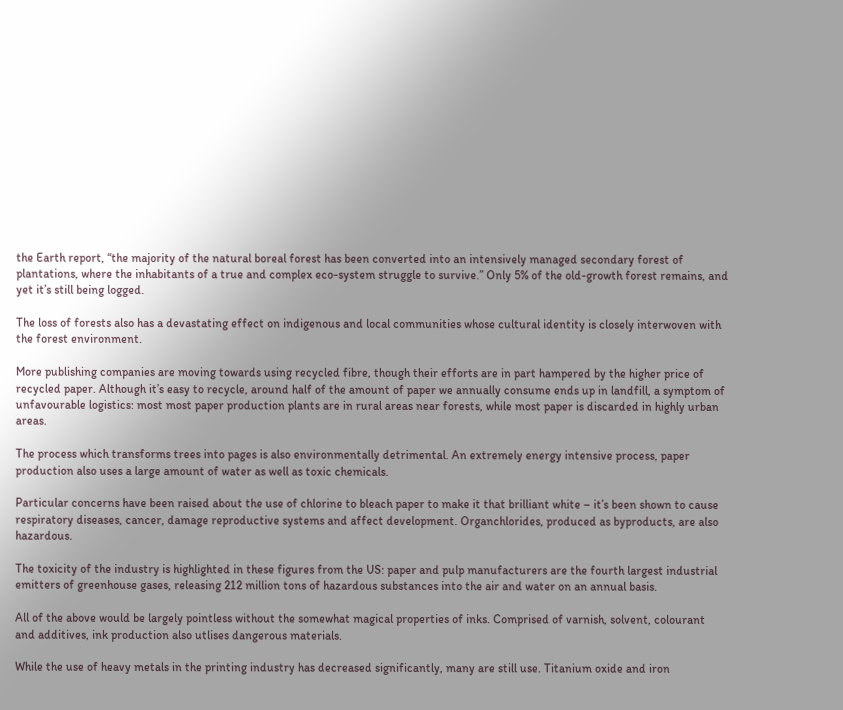the Earth report, “the majority of the natural boreal forest has been converted into an intensively managed secondary forest of plantations, where the inhabitants of a true and complex eco-system struggle to survive.” Only 5% of the old-growth forest remains, and yet it’s still being logged.

The loss of forests also has a devastating effect on indigenous and local communities whose cultural identity is closely interwoven with the forest environment.

More publishing companies are moving towards using recycled fibre, though their efforts are in part hampered by the higher price of recycled paper. Although it’s easy to recycle, around half of the amount of paper we annually consume ends up in landfill, a symptom of unfavourable logistics: most most paper production plants are in rural areas near forests, while most paper is discarded in highly urban areas.

The process which transforms trees into pages is also environmentally detrimental. An extremely energy intensive process, paper production also uses a large amount of water as well as toxic chemicals.

Particular concerns have been raised about the use of chlorine to bleach paper to make it that brilliant white – it’s been shown to cause respiratory diseases, cancer, damage reproductive systems and affect development. Organchlorides, produced as byproducts, are also hazardous.

The toxicity of the industry is highlighted in these figures from the US: paper and pulp manufacturers are the fourth largest industrial emitters of greenhouse gases, releasing 212 million tons of hazardous substances into the air and water on an annual basis.

All of the above would be largely pointless without the somewhat magical properties of inks. Comprised of varnish, solvent, colourant and additives, ink production also utlises dangerous materials.

While the use of heavy metals in the printing industry has decreased significantly, many are still use. Titanium oxide and iron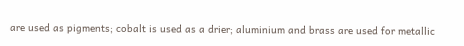are used as pigments; cobalt is used as a drier; aluminium and brass are used for metallic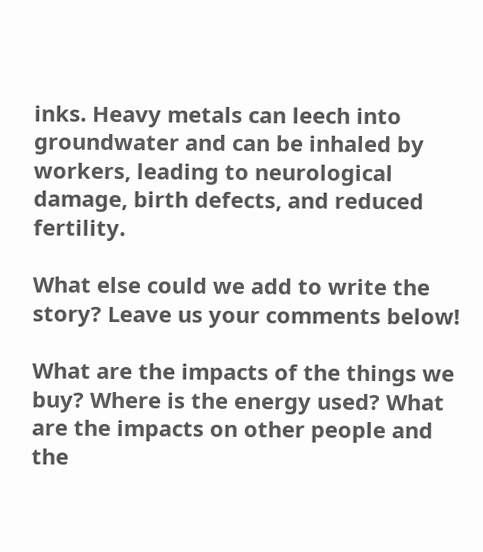inks. Heavy metals can leech into groundwater and can be inhaled by workers, leading to neurological damage, birth defects, and reduced fertility.

What else could we add to write the story? Leave us your comments below!

What are the impacts of the things we buy? Where is the energy used? What are the impacts on other people and the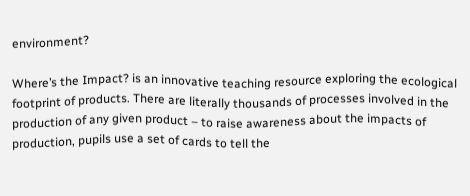environment?

Where’s the Impact? is an innovative teaching resource exploring the ecological footprint of products. There are literally thousands of processes involved in the production of any given product – to raise awareness about the impacts of production, pupils use a set of cards to tell the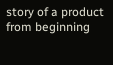story of a product from beginning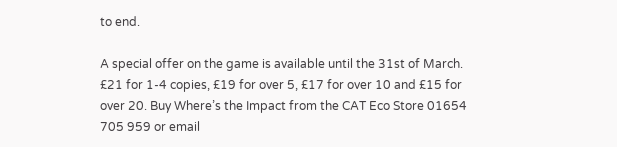to end.

A special offer on the game is available until the 31st of March. £21 for 1-4 copies, £19 for over 5, £17 for over 10 and £15 for over 20. Buy Where’s the Impact from the CAT Eco Store 01654 705 959 or email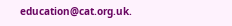education@cat.org.uk.